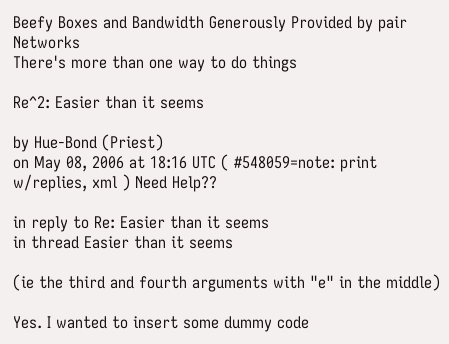Beefy Boxes and Bandwidth Generously Provided by pair Networks
There's more than one way to do things

Re^2: Easier than it seems

by Hue-Bond (Priest)
on May 08, 2006 at 18:16 UTC ( #548059=note: print w/replies, xml ) Need Help??

in reply to Re: Easier than it seems
in thread Easier than it seems

(ie the third and fourth arguments with "e" in the middle)

Yes. I wanted to insert some dummy code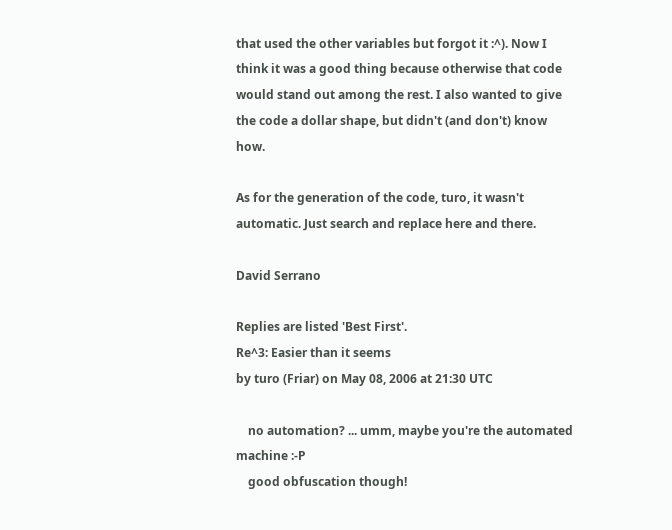that used the other variables but forgot it :^). Now I think it was a good thing because otherwise that code would stand out among the rest. I also wanted to give the code a dollar shape, but didn't (and don't) know how.

As for the generation of the code, turo, it wasn't automatic. Just search and replace here and there.

David Serrano

Replies are listed 'Best First'.
Re^3: Easier than it seems
by turo (Friar) on May 08, 2006 at 21:30 UTC

    no automation? ... umm, maybe you're the automated machine :-P
    good obfuscation though!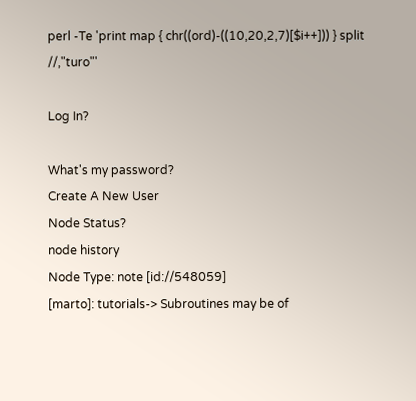perl -Te 'print map { chr((ord)-((10,20,2,7)[$i++])) } split //,"turo"'

Log In?

What's my password?
Create A New User
Node Status?
node history
Node Type: note [id://548059]
[marto]: tutorials-> Subroutines may be of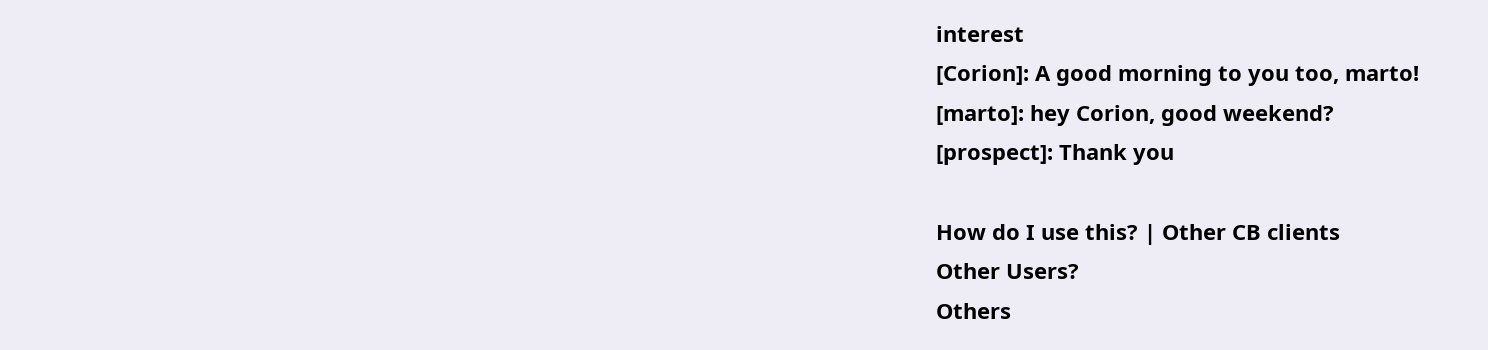interest
[Corion]: A good morning to you too, marto!
[marto]: hey Corion, good weekend?
[prospect]: Thank you

How do I use this? | Other CB clients
Other Users?
Others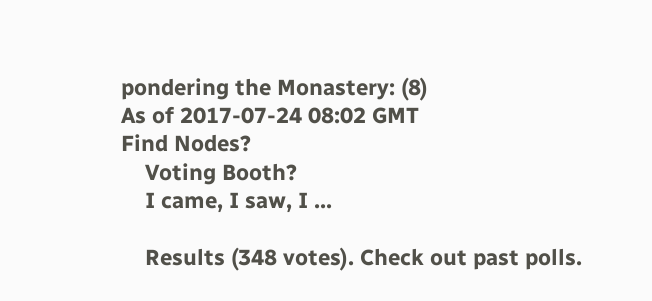pondering the Monastery: (8)
As of 2017-07-24 08:02 GMT
Find Nodes?
    Voting Booth?
    I came, I saw, I ...

    Results (348 votes). Check out past polls.